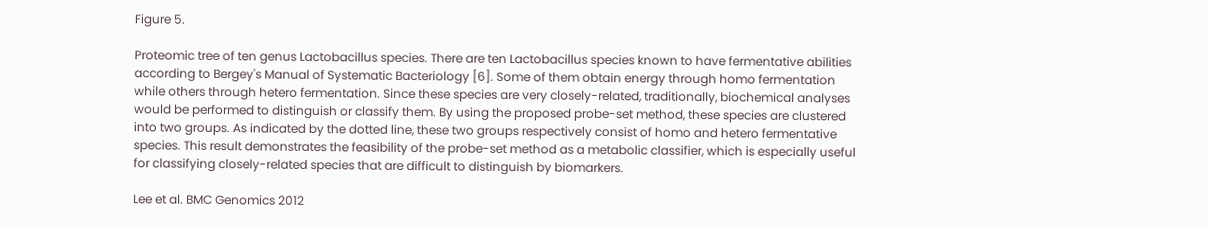Figure 5.

Proteomic tree of ten genus Lactobacillus species. There are ten Lactobacillus species known to have fermentative abilities according to Bergey's Manual of Systematic Bacteriology [6]. Some of them obtain energy through homo fermentation while others through hetero fermentation. Since these species are very closely-related, traditionally, biochemical analyses would be performed to distinguish or classify them. By using the proposed probe-set method, these species are clustered into two groups. As indicated by the dotted line, these two groups respectively consist of homo and hetero fermentative species. This result demonstrates the feasibility of the probe-set method as a metabolic classifier, which is especially useful for classifying closely-related species that are difficult to distinguish by biomarkers.

Lee et al. BMC Genomics 2012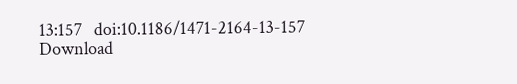13:157   doi:10.1186/1471-2164-13-157
Download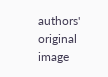authors' original image